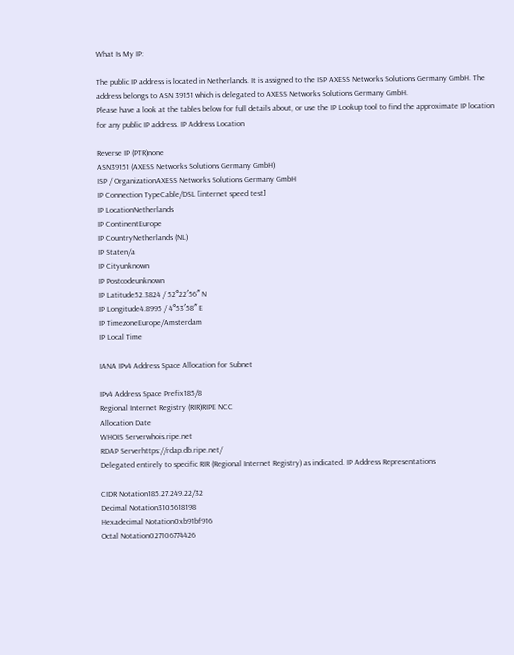What Is My IP:

The public IP address is located in Netherlands. It is assigned to the ISP AXESS Networks Solutions Germany GmbH. The address belongs to ASN 39151 which is delegated to AXESS Networks Solutions Germany GmbH.
Please have a look at the tables below for full details about, or use the IP Lookup tool to find the approximate IP location for any public IP address. IP Address Location

Reverse IP (PTR)none
ASN39151 (AXESS Networks Solutions Germany GmbH)
ISP / OrganizationAXESS Networks Solutions Germany GmbH
IP Connection TypeCable/DSL [internet speed test]
IP LocationNetherlands
IP ContinentEurope
IP CountryNetherlands (NL)
IP Staten/a
IP Cityunknown
IP Postcodeunknown
IP Latitude52.3824 / 52°22′56″ N
IP Longitude4.8995 / 4°53′58″ E
IP TimezoneEurope/Amsterdam
IP Local Time

IANA IPv4 Address Space Allocation for Subnet

IPv4 Address Space Prefix185/8
Regional Internet Registry (RIR)RIPE NCC
Allocation Date
WHOIS Serverwhois.ripe.net
RDAP Serverhttps://rdap.db.ripe.net/
Delegated entirely to specific RIR (Regional Internet Registry) as indicated. IP Address Representations

CIDR Notation185.27.249.22/32
Decimal Notation3105618198
Hexadecimal Notation0xb91bf916
Octal Notation027106774426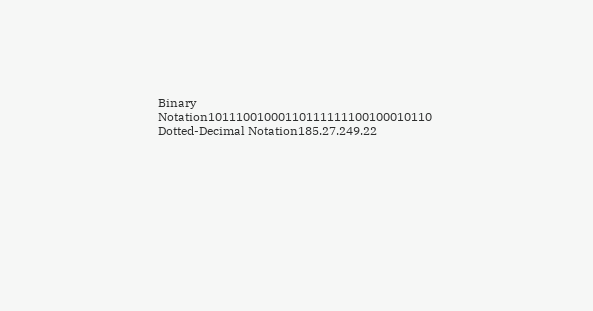Binary Notation10111001000110111111100100010110
Dotted-Decimal Notation185.27.249.22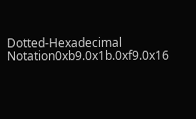Dotted-Hexadecimal Notation0xb9.0x1b.0xf9.0x16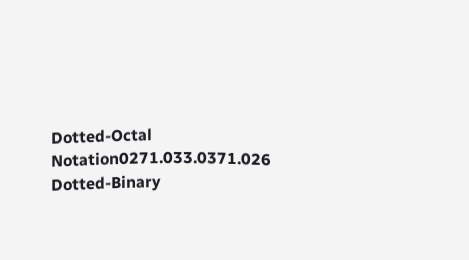Dotted-Octal Notation0271.033.0371.026
Dotted-Binary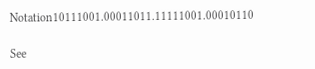Notation10111001.00011011.11111001.00010110

See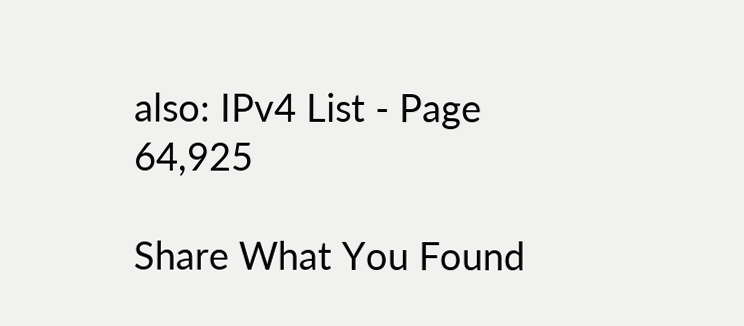also: IPv4 List - Page 64,925

Share What You Found